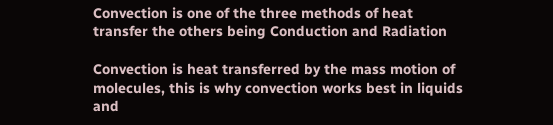Convection is one of the three methods of heat transfer the others being Conduction and Radiation

Convection is heat transferred by the mass motion of molecules, this is why convection works best in liquids and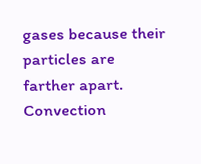gases because their particles are farther apart. Convection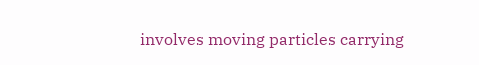involves moving particles carrying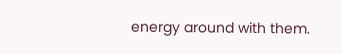energy around with them.